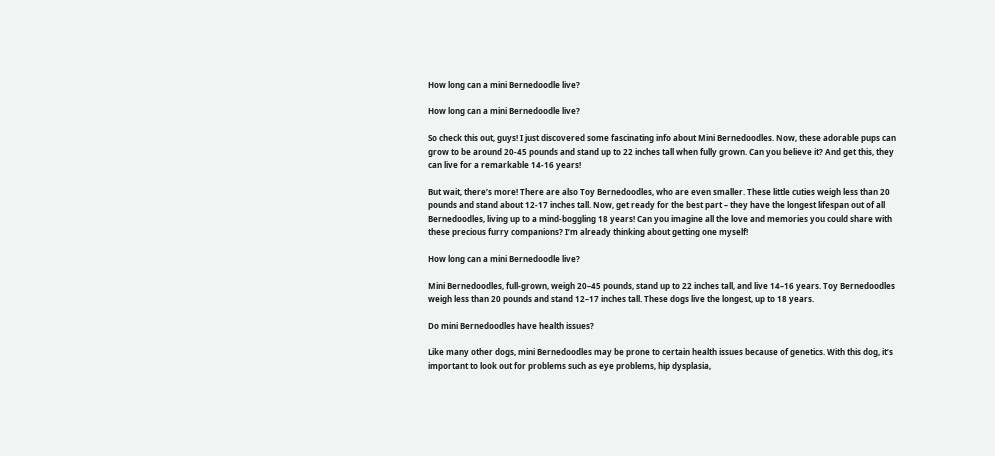How long can a mini Bernedoodle live?

How long can a mini Bernedoodle live?

So check this out, guys! I just discovered some fascinating info about Mini Bernedoodles. Now, these adorable pups can grow to be around 20-45 pounds and stand up to 22 inches tall when fully grown. Can you believe it? And get this, they can live for a remarkable 14-16 years!

But wait, there’s more! There are also Toy Bernedoodles, who are even smaller. These little cuties weigh less than 20 pounds and stand about 12-17 inches tall. Now, get ready for the best part – they have the longest lifespan out of all Bernedoodles, living up to a mind-boggling 18 years! Can you imagine all the love and memories you could share with these precious furry companions? I’m already thinking about getting one myself!

How long can a mini Bernedoodle live?

Mini Bernedoodles, full-grown, weigh 20–45 pounds, stand up to 22 inches tall, and live 14–16 years. Toy Bernedoodles weigh less than 20 pounds and stand 12–17 inches tall. These dogs live the longest, up to 18 years.

Do mini Bernedoodles have health issues?

Like many other dogs, mini Bernedoodles may be prone to certain health issues because of genetics. With this dog, it’s important to look out for problems such as eye problems, hip dysplasia,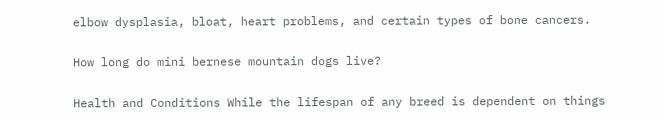elbow dysplasia, bloat, heart problems, and certain types of bone cancers.

How long do mini bernese mountain dogs live?

Health and Conditions While the lifespan of any breed is dependent on things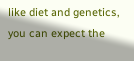like diet and genetics, you can expect the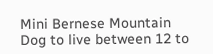Mini Bernese Mountain Dog to live between 12 to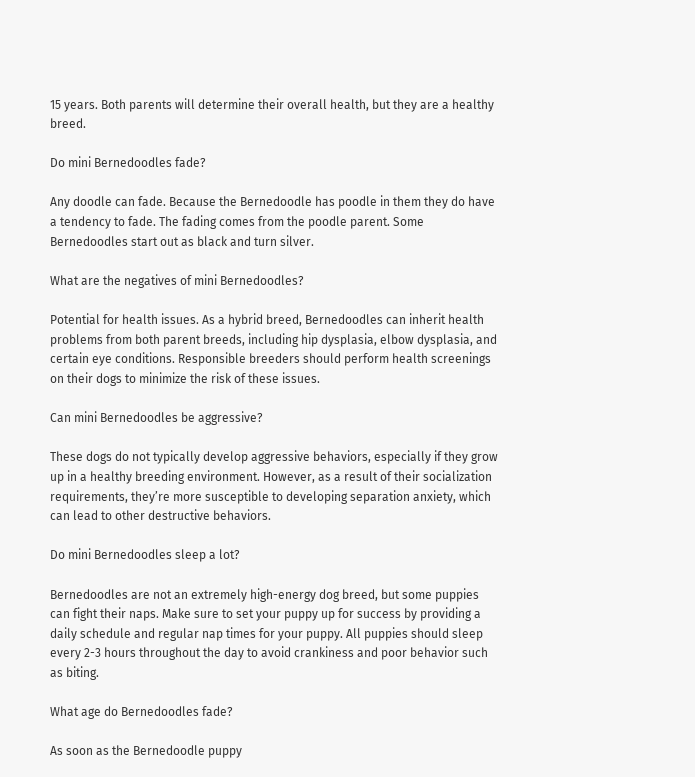15 years. Both parents will determine their overall health, but they are a healthy breed.

Do mini Bernedoodles fade?

Any doodle can fade. Because the Bernedoodle has poodle in them they do have a tendency to fade. The fading comes from the poodle parent. Some Bernedoodles start out as black and turn silver.

What are the negatives of mini Bernedoodles?

Potential for health issues. As a hybrid breed, Bernedoodles can inherit health problems from both parent breeds, including hip dysplasia, elbow dysplasia, and certain eye conditions. Responsible breeders should perform health screenings on their dogs to minimize the risk of these issues.

Can mini Bernedoodles be aggressive?

These dogs do not typically develop aggressive behaviors, especially if they grow up in a healthy breeding environment. However, as a result of their socialization requirements, they’re more susceptible to developing separation anxiety, which can lead to other destructive behaviors.

Do mini Bernedoodles sleep a lot?

Bernedoodles are not an extremely high-energy dog breed, but some puppies can fight their naps. Make sure to set your puppy up for success by providing a daily schedule and regular nap times for your puppy. All puppies should sleep every 2-3 hours throughout the day to avoid crankiness and poor behavior such as biting.

What age do Bernedoodles fade?

As soon as the Bernedoodle puppy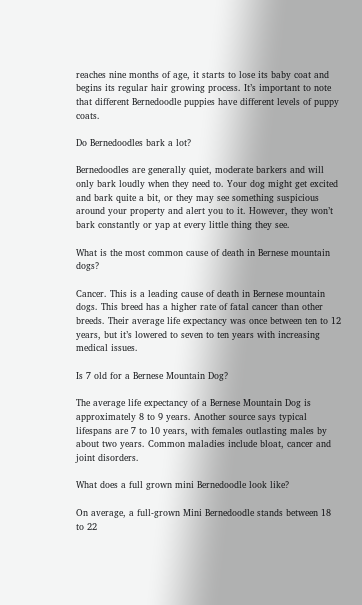reaches nine months of age, it starts to lose its baby coat and begins its regular hair growing process. It’s important to note that different Bernedoodle puppies have different levels of puppy coats.

Do Bernedoodles bark a lot?

Bernedoodles are generally quiet, moderate barkers and will only bark loudly when they need to. Your dog might get excited and bark quite a bit, or they may see something suspicious around your property and alert you to it. However, they won’t bark constantly or yap at every little thing they see.

What is the most common cause of death in Bernese mountain dogs?

Cancer. This is a leading cause of death in Bernese mountain dogs. This breed has a higher rate of fatal cancer than other breeds. Their average life expectancy was once between ten to 12 years, but it’s lowered to seven to ten years with increasing medical issues.

Is 7 old for a Bernese Mountain Dog?

The average life expectancy of a Bernese Mountain Dog is approximately 8 to 9 years. Another source says typical lifespans are 7 to 10 years, with females outlasting males by about two years. Common maladies include bloat, cancer and joint disorders.

What does a full grown mini Bernedoodle look like?

On average, a full-grown Mini Bernedoodle stands between 18 to 22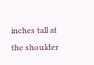inches tall at the shoulder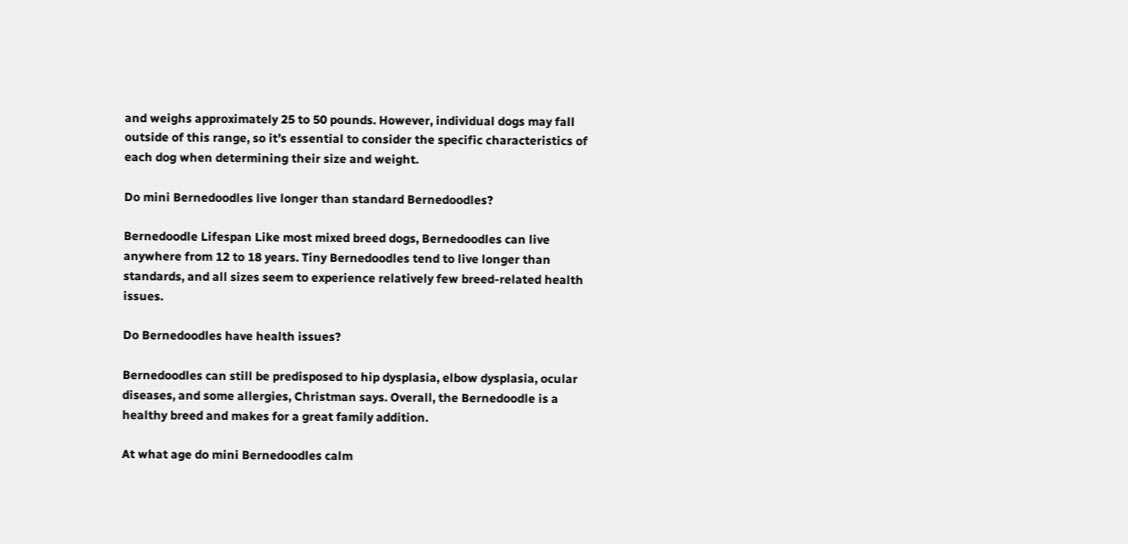and weighs approximately 25 to 50 pounds. However, individual dogs may fall outside of this range, so it’s essential to consider the specific characteristics of each dog when determining their size and weight.

Do mini Bernedoodles live longer than standard Bernedoodles?

Bernedoodle Lifespan Like most mixed breed dogs, Bernedoodles can live anywhere from 12 to 18 years. Tiny Bernedoodles tend to live longer than standards, and all sizes seem to experience relatively few breed-related health issues.

Do Bernedoodles have health issues?

Bernedoodles can still be predisposed to hip dysplasia, elbow dysplasia, ocular diseases, and some allergies, Christman says. Overall, the Bernedoodle is a healthy breed and makes for a great family addition.

At what age do mini Bernedoodles calm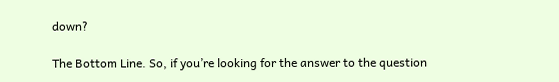down?

The Bottom Line. So, if you’re looking for the answer to the question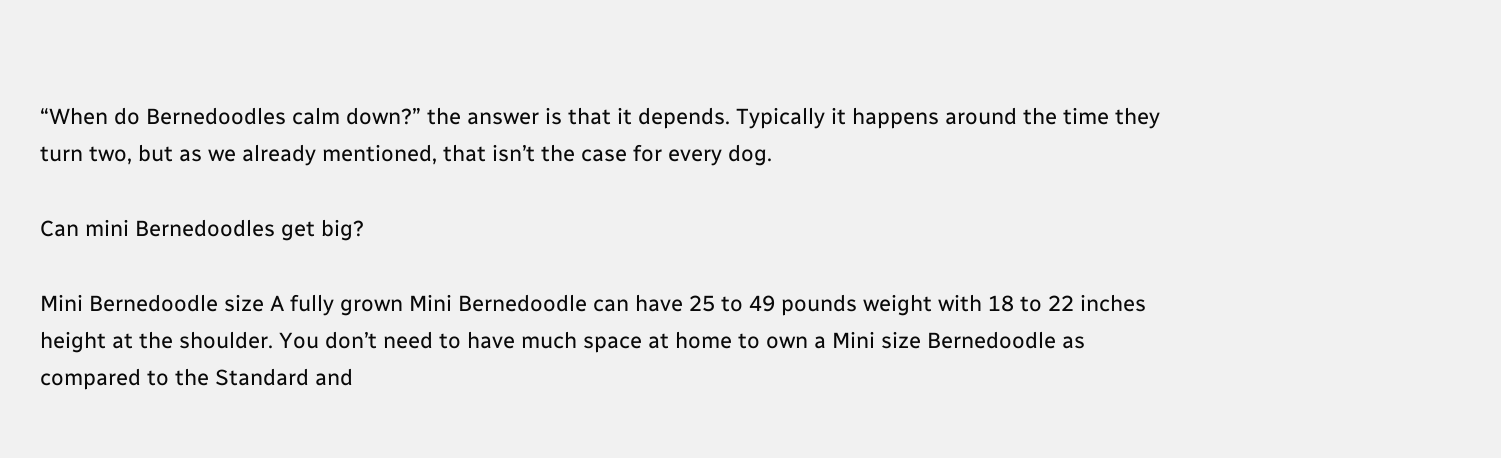“When do Bernedoodles calm down?” the answer is that it depends. Typically it happens around the time they turn two, but as we already mentioned, that isn’t the case for every dog.

Can mini Bernedoodles get big?

Mini Bernedoodle size A fully grown Mini Bernedoodle can have 25 to 49 pounds weight with 18 to 22 inches height at the shoulder. You don’t need to have much space at home to own a Mini size Bernedoodle as compared to the Standard and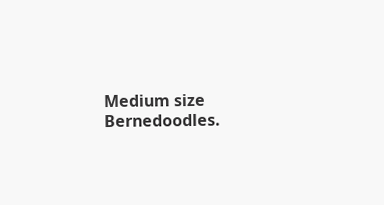Medium size Bernedoodles.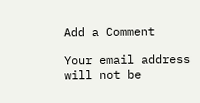Add a Comment

Your email address will not be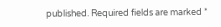published. Required fields are marked *